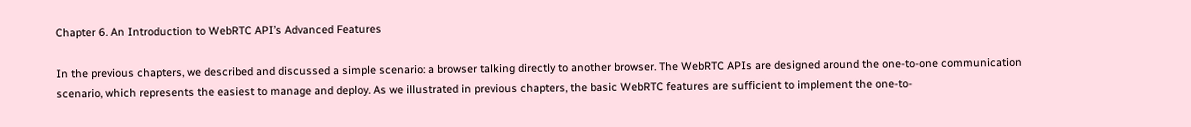Chapter 6. An Introduction to WebRTC API’s Advanced Features

In the previous chapters, we described and discussed a simple scenario: a browser talking directly to another browser. The WebRTC APIs are designed around the one-to-one communication scenario, which represents the easiest to manage and deploy. As we illustrated in previous chapters, the basic WebRTC features are sufficient to implement the one-to-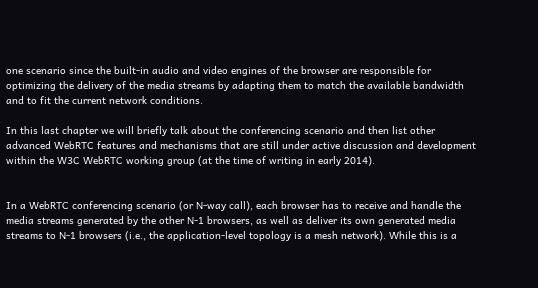one scenario since the built-in audio and video engines of the browser are responsible for optimizing the delivery of the media streams by adapting them to match the available bandwidth and to fit the current network conditions.

In this last chapter we will briefly talk about the conferencing scenario and then list other advanced WebRTC features and mechanisms that are still under active discussion and development within the W3C WebRTC working group (at the time of writing in early 2014).


In a WebRTC conferencing scenario (or N-way call), each browser has to receive and handle the media streams generated by the other N-1 browsers, as well as deliver its own generated media streams to N-1 browsers (i.e., the application-level topology is a mesh network). While this is a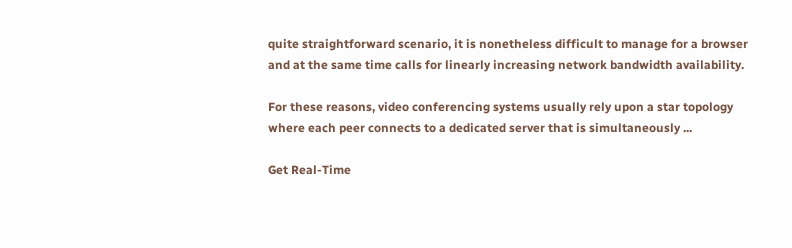quite straightforward scenario, it is nonetheless difficult to manage for a browser and at the same time calls for linearly increasing network bandwidth availability.

For these reasons, video conferencing systems usually rely upon a star topology where each peer connects to a dedicated server that is simultaneously ...

Get Real-Time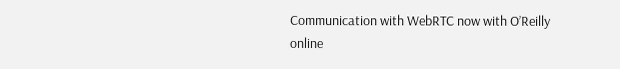Communication with WebRTC now with O’Reilly online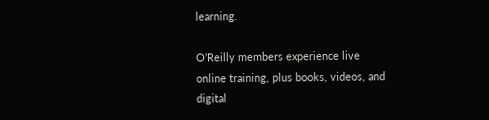learning.

O’Reilly members experience live online training, plus books, videos, and digital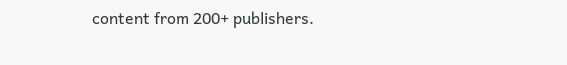content from 200+ publishers.